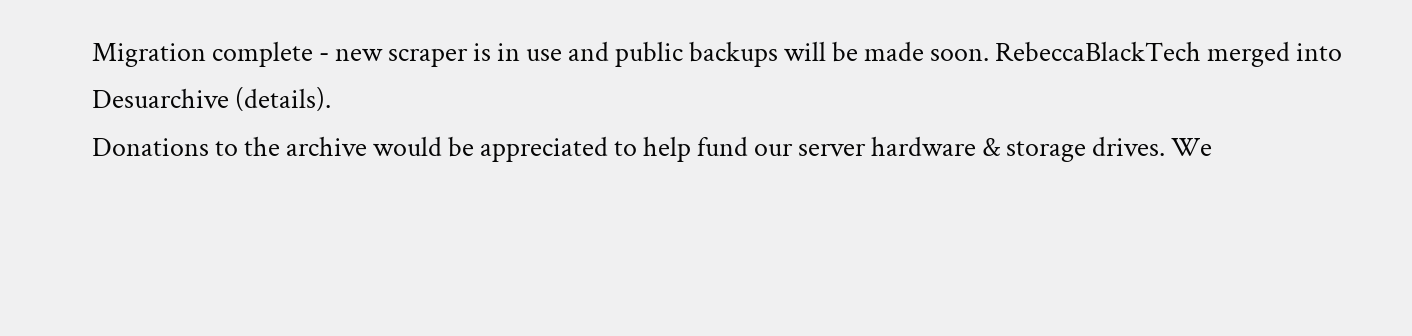Migration complete - new scraper is in use and public backups will be made soon. RebeccaBlackTech merged into Desuarchive (details).
Donations to the archive would be appreciated to help fund our server hardware & storage drives. We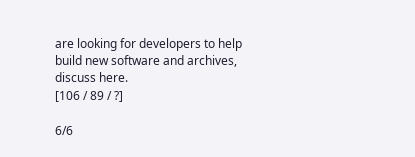are looking for developers to help build new software and archives, discuss here.
[106 / 89 / ?]

6/6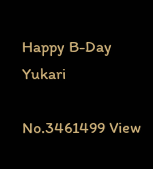Happy B-Day Yukari

No.3461499 View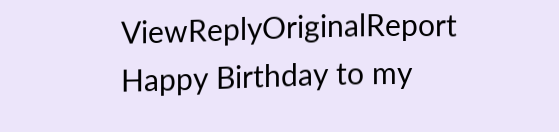ViewReplyOriginalReport
Happy Birthday to my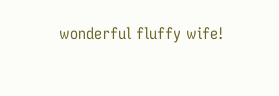wonderful fluffy wife!